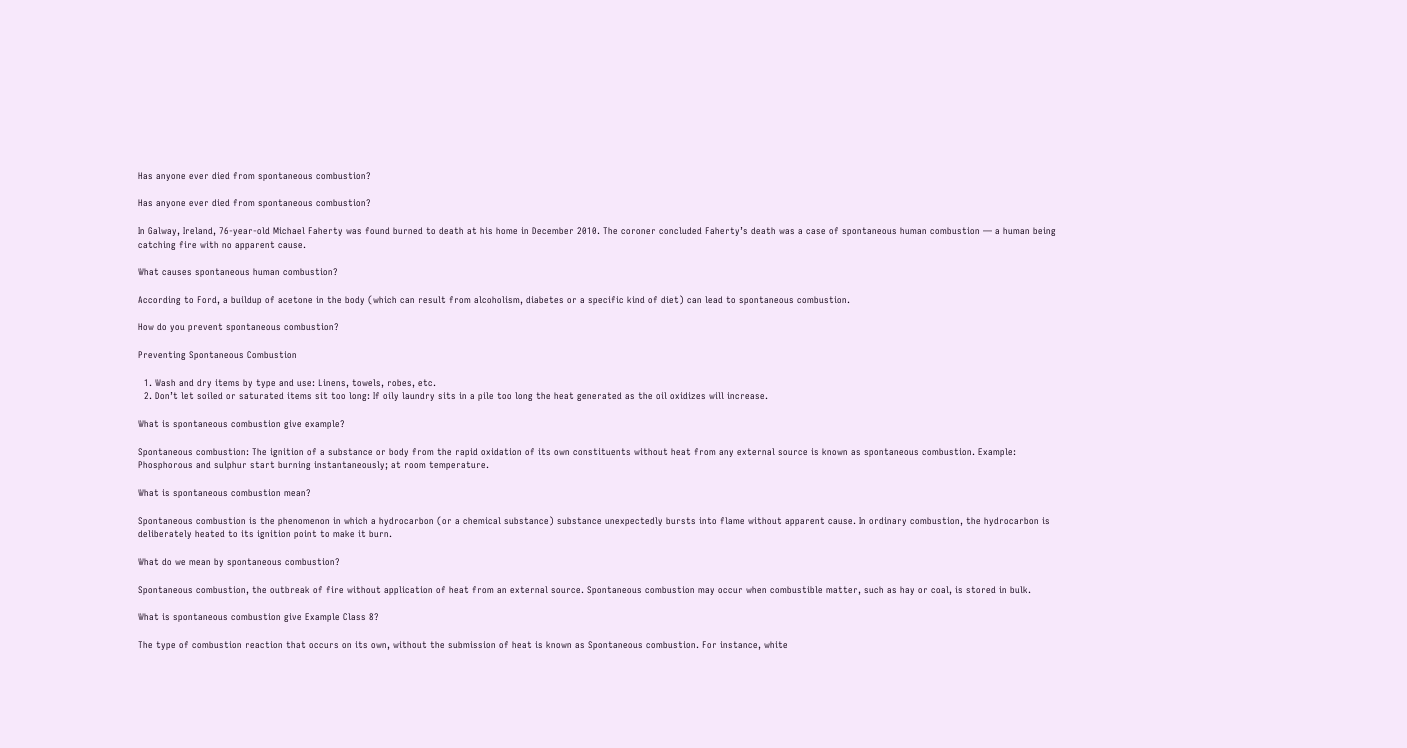Has anyone ever died from spontaneous combustion?

Has anyone ever died from spontaneous combustion?

In Galway, Ireland, 76-year-old Michael Faherty was found burned to death at his home in December 2010. The coroner concluded Faherty’s death was a case of spontaneous human combustion — a human being catching fire with no apparent cause.

What causes spontaneous human combustion?

According to Ford, a buildup of acetone in the body (which can result from alcoholism, diabetes or a specific kind of diet) can lead to spontaneous combustion.

How do you prevent spontaneous combustion?

Preventing Spontaneous Combustion

  1. Wash and dry items by type and use: Linens, towels, robes, etc.
  2. Don’t let soiled or saturated items sit too long: If oily laundry sits in a pile too long the heat generated as the oil oxidizes will increase.

What is spontaneous combustion give example?

Spontaneous combustion: The ignition of a substance or body from the rapid oxidation of its own constituents without heat from any external source is known as spontaneous combustion. Example: Phosphorous and sulphur start burning instantaneously; at room temperature.

What is spontaneous combustion mean?

Spontaneous combustion is the phenomenon in which a hydrocarbon (or a chemical substance) substance unexpectedly bursts into flame without apparent cause. In ordinary combustion, the hydrocarbon is deliberately heated to its ignition point to make it burn.

What do we mean by spontaneous combustion?

Spontaneous combustion, the outbreak of fire without application of heat from an external source. Spontaneous combustion may occur when combustible matter, such as hay or coal, is stored in bulk.

What is spontaneous combustion give Example Class 8?

The type of combustion reaction that occurs on its own, without the submission of heat is known as Spontaneous combustion. For instance, white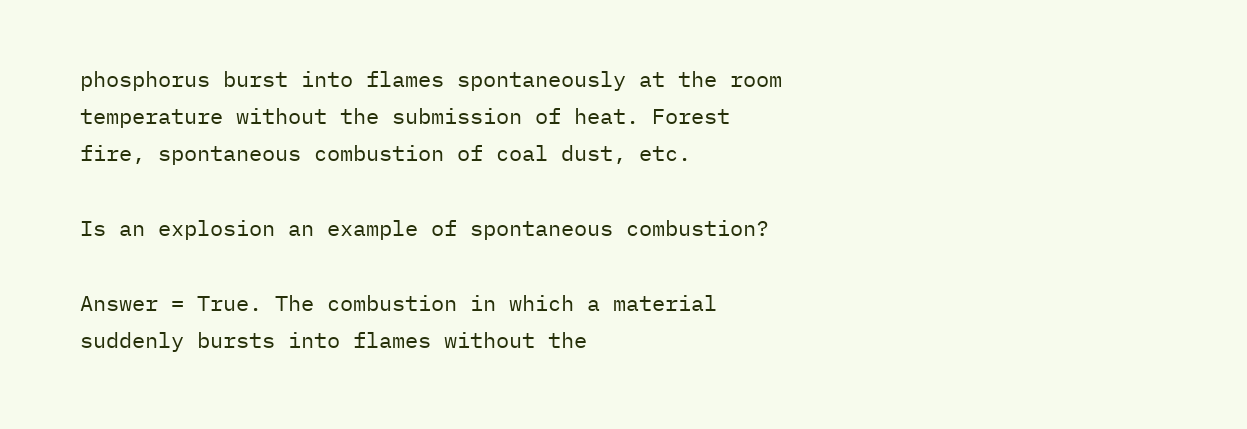phosphorus burst into flames spontaneously at the room temperature without the submission of heat. Forest fire, spontaneous combustion of coal dust, etc.

Is an explosion an example of spontaneous combustion?

Answer = True. The combustion in which a material suddenly bursts into flames without the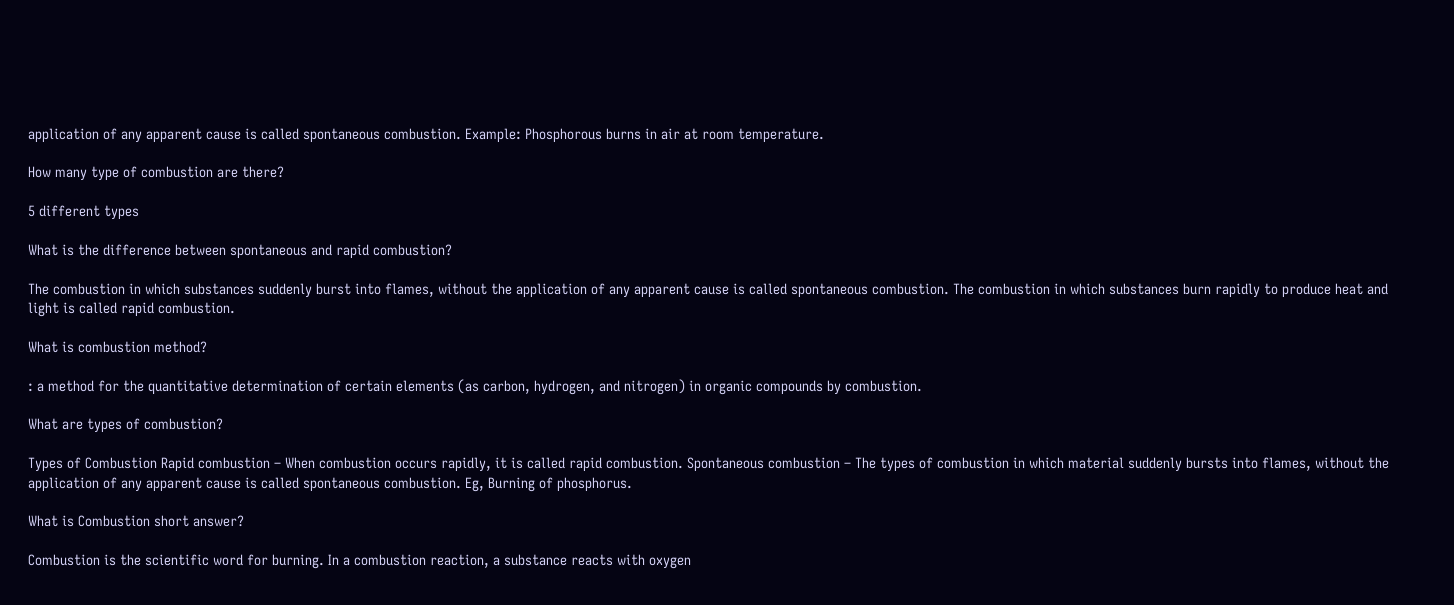application of any apparent cause is called spontaneous combustion. Example: Phosphorous burns in air at room temperature.

How many type of combustion are there?

5 different types

What is the difference between spontaneous and rapid combustion?

The combustion in which substances suddenly burst into flames, without the application of any apparent cause is called spontaneous combustion. The combustion in which substances burn rapidly to produce heat and light is called rapid combustion.

What is combustion method?

: a method for the quantitative determination of certain elements (as carbon, hydrogen, and nitrogen) in organic compounds by combustion.

What are types of combustion?

Types of Combustion Rapid combustion – When combustion occurs rapidly, it is called rapid combustion. Spontaneous combustion – The types of combustion in which material suddenly bursts into flames, without the application of any apparent cause is called spontaneous combustion. Eg, Burning of phosphorus.

What is Combustion short answer?

Combustion is the scientific word for burning. In a combustion reaction, a substance reacts with oxygen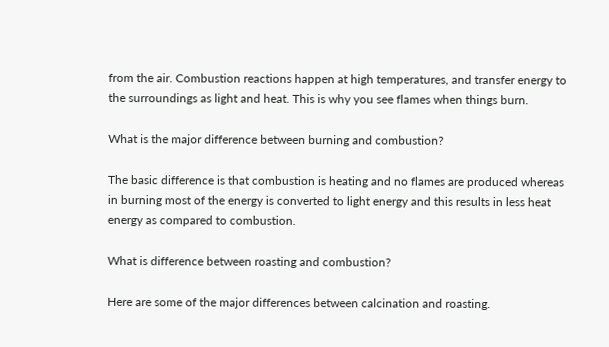from the air. Combustion reactions happen at high temperatures, and transfer energy to the surroundings as light and heat. This is why you see flames when things burn.

What is the major difference between burning and combustion?

The basic difference is that combustion is heating and no flames are produced whereas in burning most of the energy is converted to light energy and this results in less heat energy as compared to combustion.

What is difference between roasting and combustion?

Here are some of the major differences between calcination and roasting.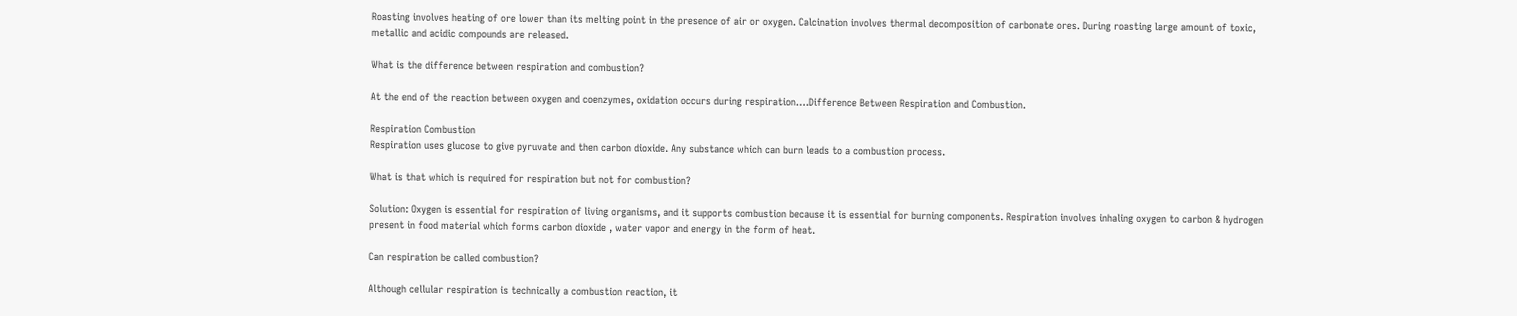Roasting involves heating of ore lower than its melting point in the presence of air or oxygen. Calcination involves thermal decomposition of carbonate ores. During roasting large amount of toxic, metallic and acidic compounds are released.

What is the difference between respiration and combustion?

At the end of the reaction between oxygen and coenzymes, oxidation occurs during respiration….Difference Between Respiration and Combustion.

Respiration Combustion
Respiration uses glucose to give pyruvate and then carbon dioxide. Any substance which can burn leads to a combustion process.

What is that which is required for respiration but not for combustion?

Solution: Oxygen is essential for respiration of living organisms, and it supports combustion because it is essential for burning components. Respiration involves inhaling oxygen to carbon & hydrogen present in food material which forms carbon dioxide , water vapor and energy in the form of heat.

Can respiration be called combustion?

Although cellular respiration is technically a combustion reaction, it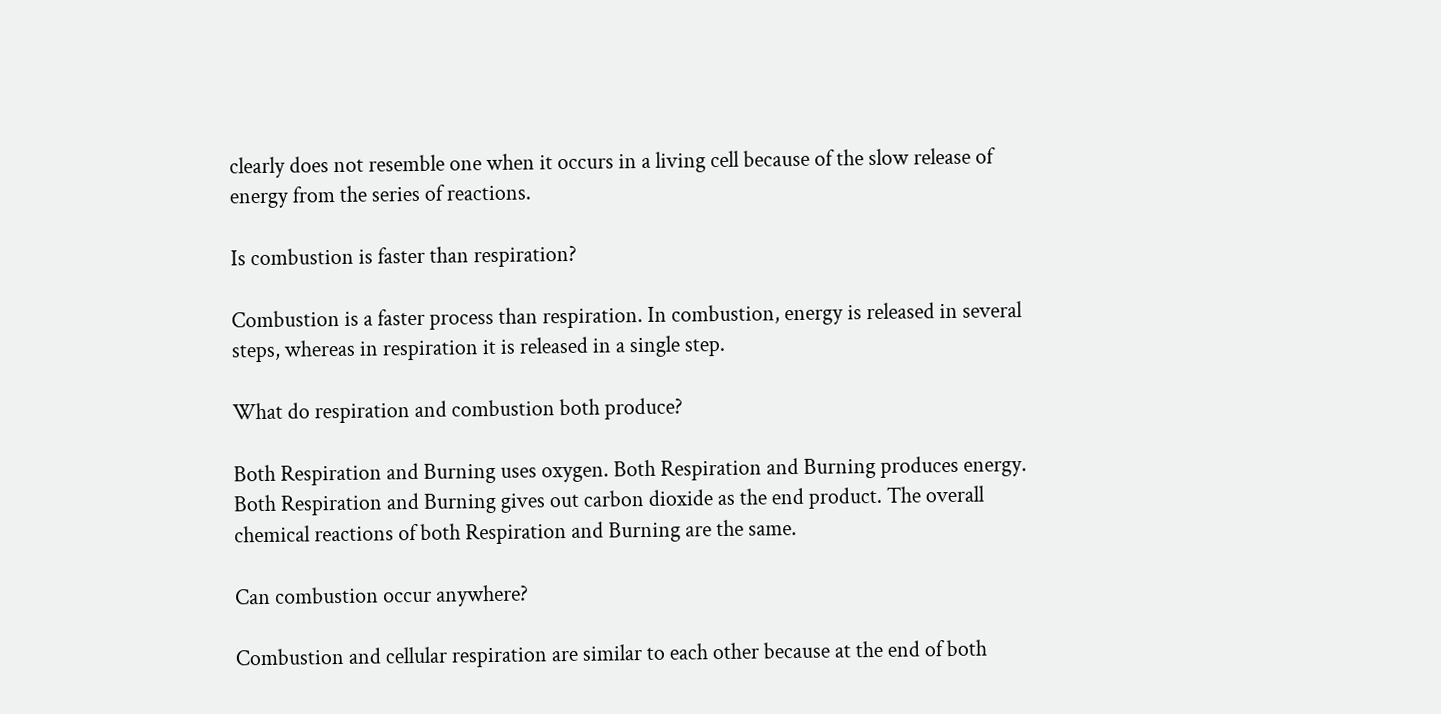clearly does not resemble one when it occurs in a living cell because of the slow release of energy from the series of reactions.

Is combustion is faster than respiration?

Combustion is a faster process than respiration. In combustion, energy is released in several steps, whereas in respiration it is released in a single step.

What do respiration and combustion both produce?

Both Respiration and Burning uses oxygen. Both Respiration and Burning produces energy. Both Respiration and Burning gives out carbon dioxide as the end product. The overall chemical reactions of both Respiration and Burning are the same.

Can combustion occur anywhere?

Combustion and cellular respiration are similar to each other because at the end of both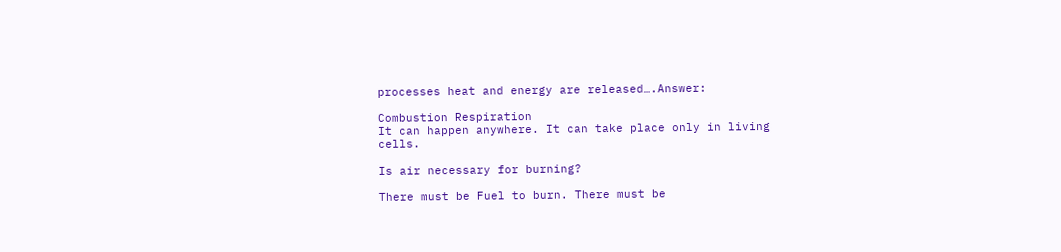processes heat and energy are released….Answer:

Combustion Respiration
It can happen anywhere. It can take place only in living cells.

Is air necessary for burning?

There must be Fuel to burn. There must be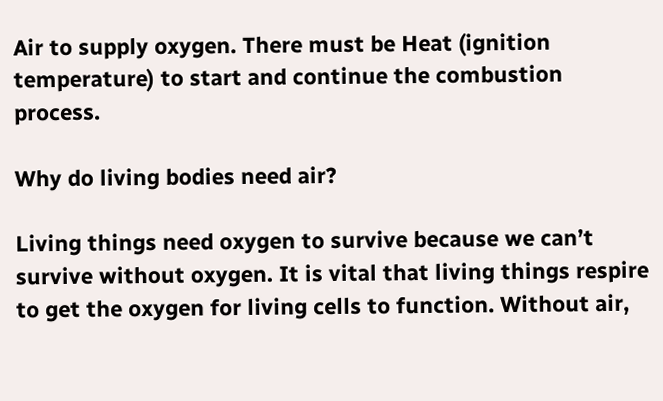Air to supply oxygen. There must be Heat (ignition temperature) to start and continue the combustion process.

Why do living bodies need air?

Living things need oxygen to survive because we can’t survive without oxygen. It is vital that living things respire to get the oxygen for living cells to function. Without air,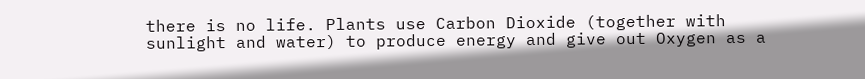there is no life. Plants use Carbon Dioxide (together with sunlight and water) to produce energy and give out Oxygen as a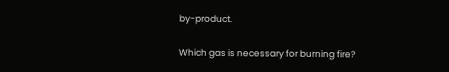by-product.

Which gas is necessary for burning fire?